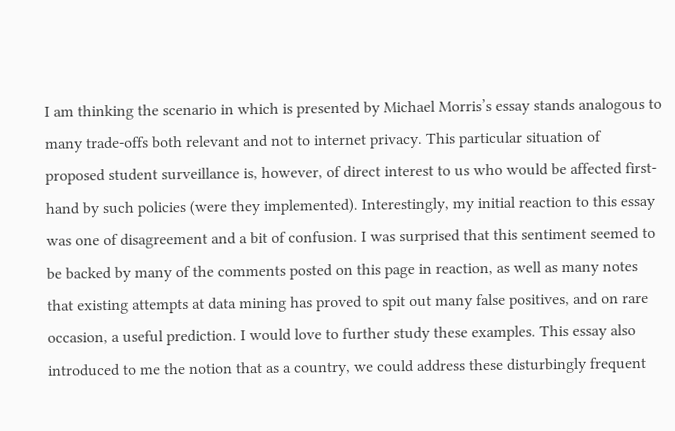I am thinking the scenario in which is presented by Michael Morris’s essay stands analogous to many trade-offs both relevant and not to internet privacy. This particular situation of proposed student surveillance is, however, of direct interest to us who would be affected first-hand by such policies (were they implemented). Interestingly, my initial reaction to this essay was one of disagreement and a bit of confusion. I was surprised that this sentiment seemed to be backed by many of the comments posted on this page in reaction, as well as many notes that existing attempts at data mining has proved to spit out many false positives, and on rare occasion, a useful prediction. I would love to further study these examples. This essay also introduced to me the notion that as a country, we could address these disturbingly frequent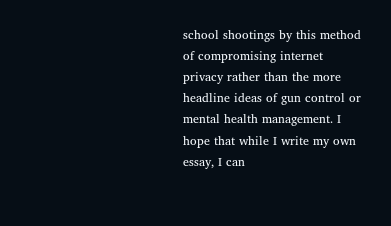school shootings by this method of compromising internet privacy rather than the more headline ideas of gun control or mental health management. I hope that while I write my own essay, I can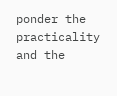ponder the practicality and the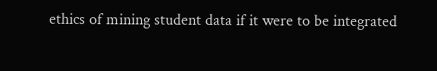ethics of mining student data if it were to be integrated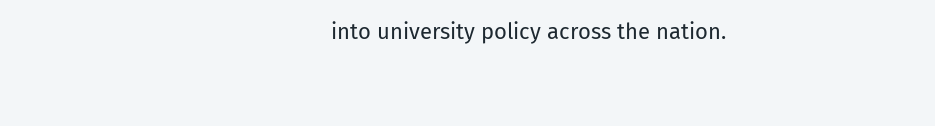into university policy across the nation.